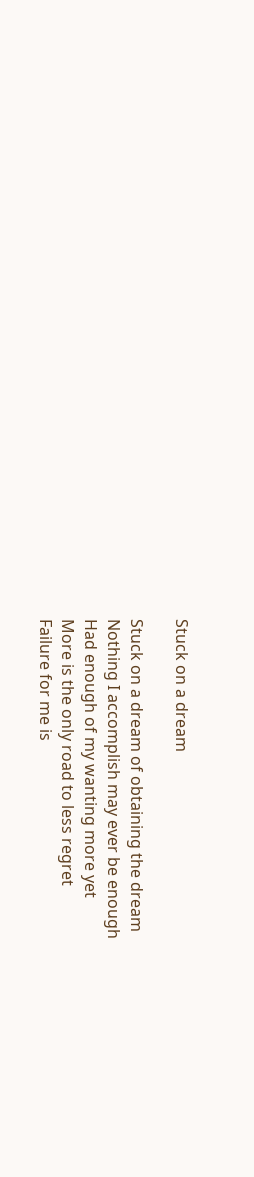Stuck on a dream

Stuck on a dream of obtaining the dream
Nothing I accomplish may ever be enough
Had enough of my wanting more yet
More is the only road to less regret
Failure for me is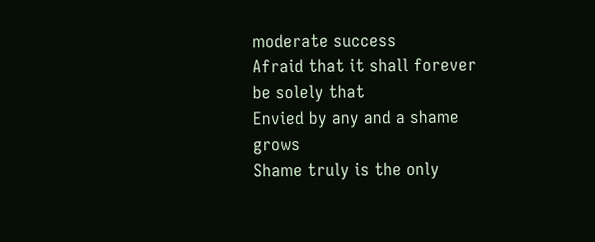moderate success
Afraid that it shall forever be solely that
Envied by any and a shame grows
Shame truly is the only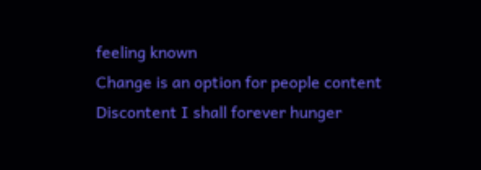feeling known
Change is an option for people content
Discontent I shall forever hunger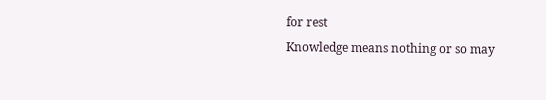for rest
Knowledge means nothing or so may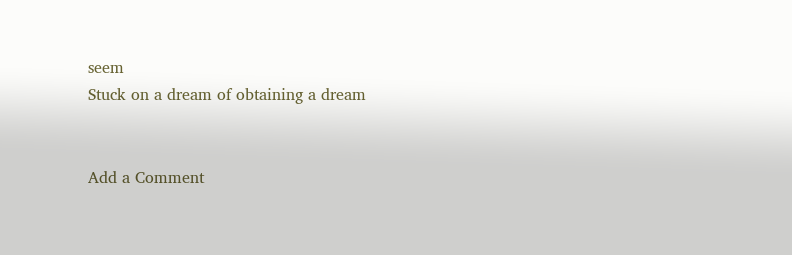seem
Stuck on a dream of obtaining a dream


Add a Comment